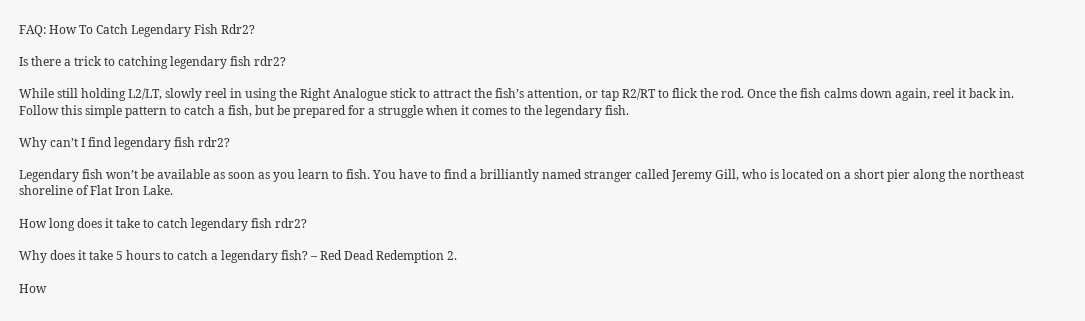FAQ: How To Catch Legendary Fish Rdr2?

Is there a trick to catching legendary fish rdr2?

While still holding L2/LT, slowly reel in using the Right Analogue stick to attract the fish’s attention, or tap R2/RT to flick the rod. Once the fish calms down again, reel it back in. Follow this simple pattern to catch a fish, but be prepared for a struggle when it comes to the legendary fish.

Why can’t I find legendary fish rdr2?

Legendary fish won’t be available as soon as you learn to fish. You have to find a brilliantly named stranger called Jeremy Gill, who is located on a short pier along the northeast shoreline of Flat Iron Lake.

How long does it take to catch legendary fish rdr2?

Why does it take 5 hours to catch a legendary fish? – Red Dead Redemption 2.

How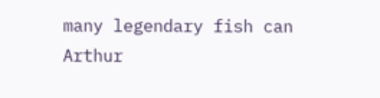many legendary fish can Arthur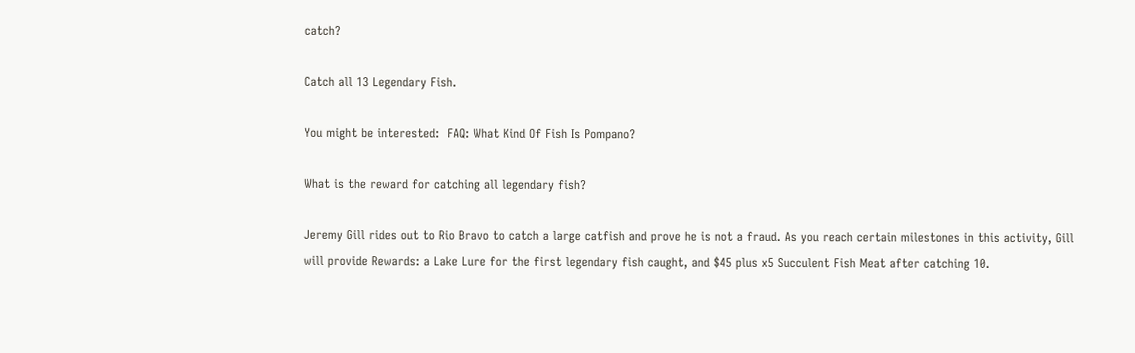catch?

Catch all 13 Legendary Fish.

You might be interested:  FAQ: What Kind Of Fish Is Pompano?

What is the reward for catching all legendary fish?

Jeremy Gill rides out to Rio Bravo to catch a large catfish and prove he is not a fraud. As you reach certain milestones in this activity, Gill will provide Rewards: a Lake Lure for the first legendary fish caught, and $45 plus x5 Succulent Fish Meat after catching 10.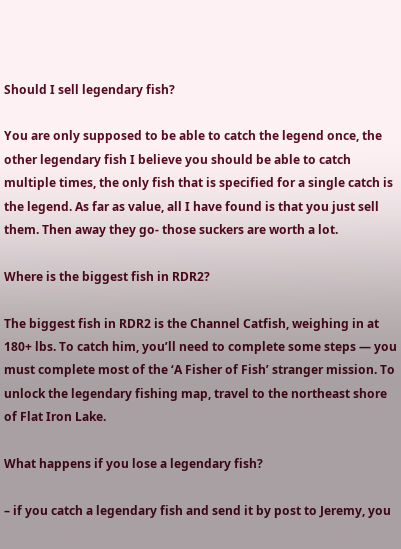Should I sell legendary fish?

You are only supposed to be able to catch the legend once, the other legendary fish I believe you should be able to catch multiple times, the only fish that is specified for a single catch is the legend. As far as value, all I have found is that you just sell them. Then away they go- those suckers are worth a lot.

Where is the biggest fish in RDR2?

The biggest fish in RDR2 is the Channel Catfish, weighing in at 180+ lbs. To catch him, you’ll need to complete some steps — you must complete most of the ‘A Fisher of Fish’ stranger mission. To unlock the legendary fishing map, travel to the northeast shore of Flat Iron Lake.

What happens if you lose a legendary fish?

– if you catch a legendary fish and send it by post to Jeremy, you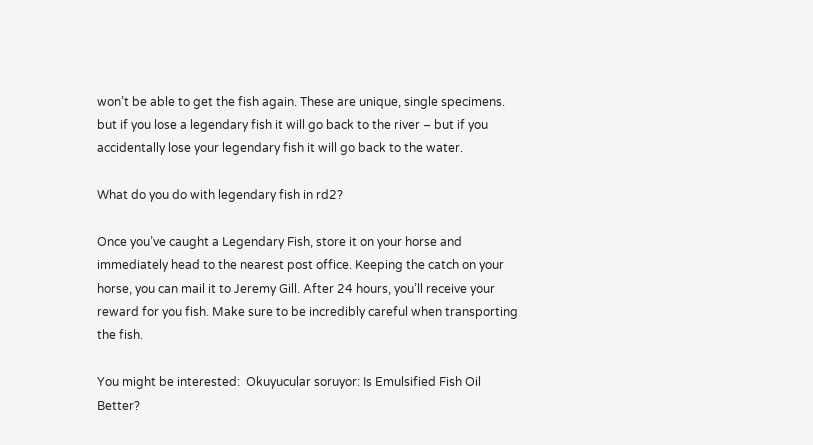won’t be able to get the fish again. These are unique, single specimens. but if you lose a legendary fish it will go back to the river – but if you accidentally lose your legendary fish it will go back to the water.

What do you do with legendary fish in rd2?

Once you’ve caught a Legendary Fish, store it on your horse and immediately head to the nearest post office. Keeping the catch on your horse, you can mail it to Jeremy Gill. After 24 hours, you’ll receive your reward for you fish. Make sure to be incredibly careful when transporting the fish.

You might be interested:  Okuyucular soruyor: Is Emulsified Fish Oil Better?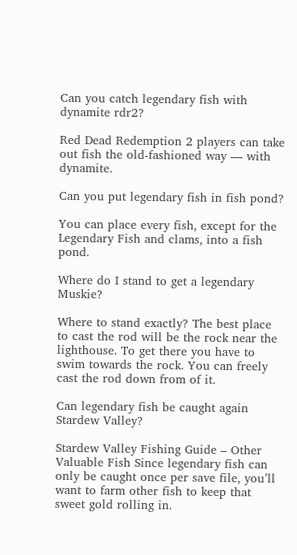Can you catch legendary fish with dynamite rdr2?

Red Dead Redemption 2 players can take out fish the old-fashioned way — with dynamite.

Can you put legendary fish in fish pond?

You can place every fish, except for the Legendary Fish and clams, into a fish pond.

Where do I stand to get a legendary Muskie?

Where to stand exactly? The best place to cast the rod will be the rock near the lighthouse. To get there you have to swim towards the rock. You can freely cast the rod down from of it.

Can legendary fish be caught again Stardew Valley?

Stardew Valley Fishing Guide – Other Valuable Fish Since legendary fish can only be caught once per save file, you’ll want to farm other fish to keep that sweet gold rolling in.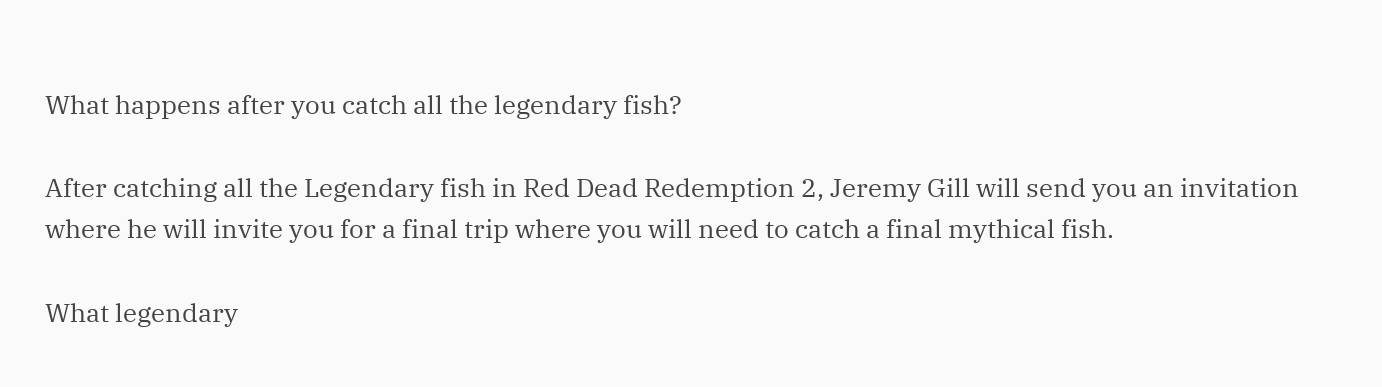What happens after you catch all the legendary fish?

After catching all the Legendary fish in Red Dead Redemption 2, Jeremy Gill will send you an invitation where he will invite you for a final trip where you will need to catch a final mythical fish.

What legendary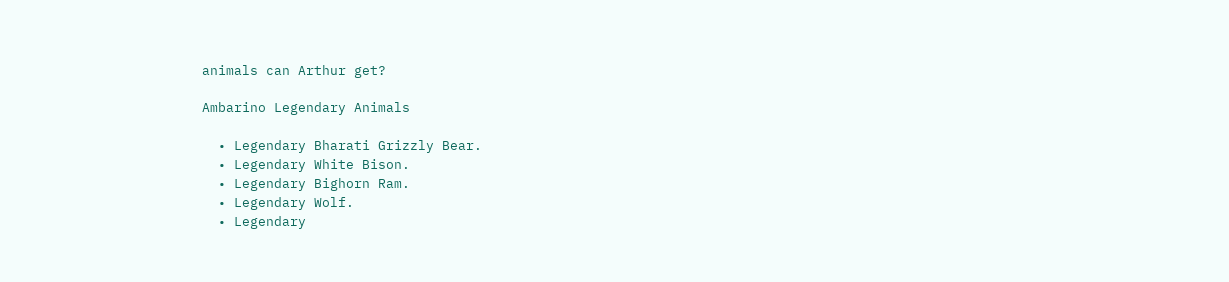animals can Arthur get?

Ambarino Legendary Animals

  • Legendary Bharati Grizzly Bear.
  • Legendary White Bison.
  • Legendary Bighorn Ram.
  • Legendary Wolf.
  • Legendary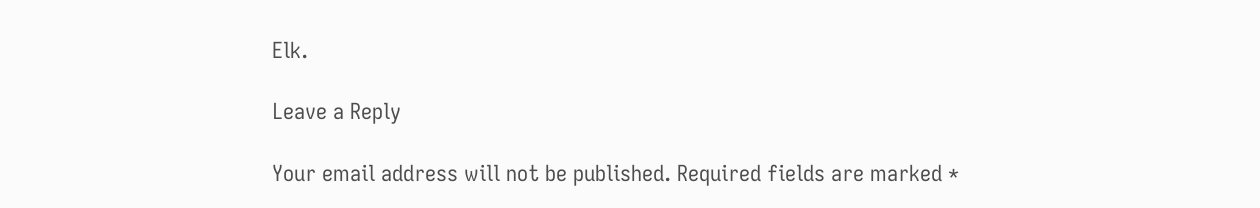Elk.

Leave a Reply

Your email address will not be published. Required fields are marked *